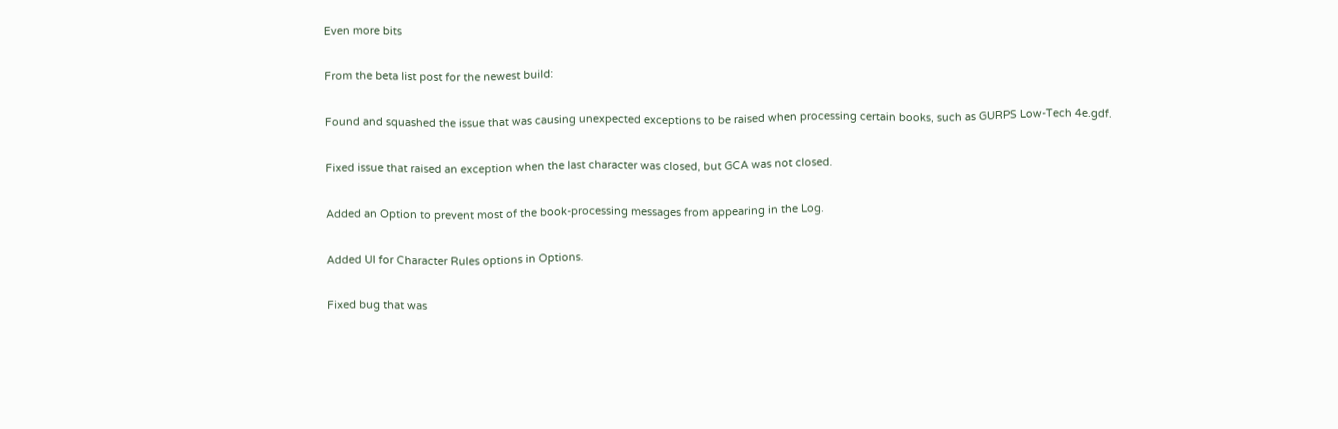Even more bits

From the beta list post for the newest build:

Found and squashed the issue that was causing unexpected exceptions to be raised when processing certain books, such as GURPS Low-Tech 4e.gdf.

Fixed issue that raised an exception when the last character was closed, but GCA was not closed.

Added an Option to prevent most of the book-processing messages from appearing in the Log.

Added UI for Character Rules options in Options.

Fixed bug that was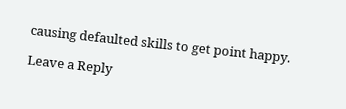causing defaulted skills to get point happy.

Leave a Reply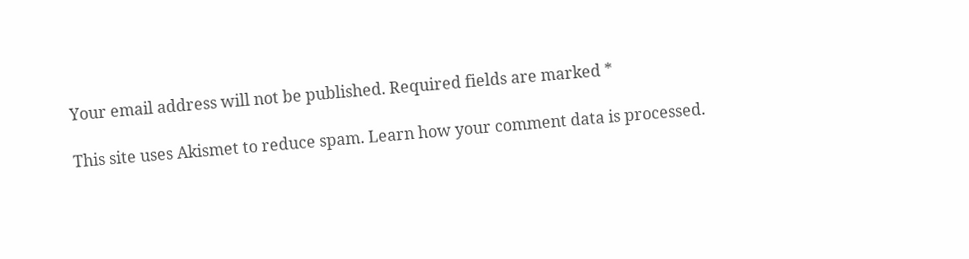Your email address will not be published. Required fields are marked *

This site uses Akismet to reduce spam. Learn how your comment data is processed.